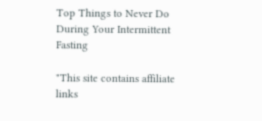Top Things to Never Do During Your Intermittent Fasting

"This site contains affiliate links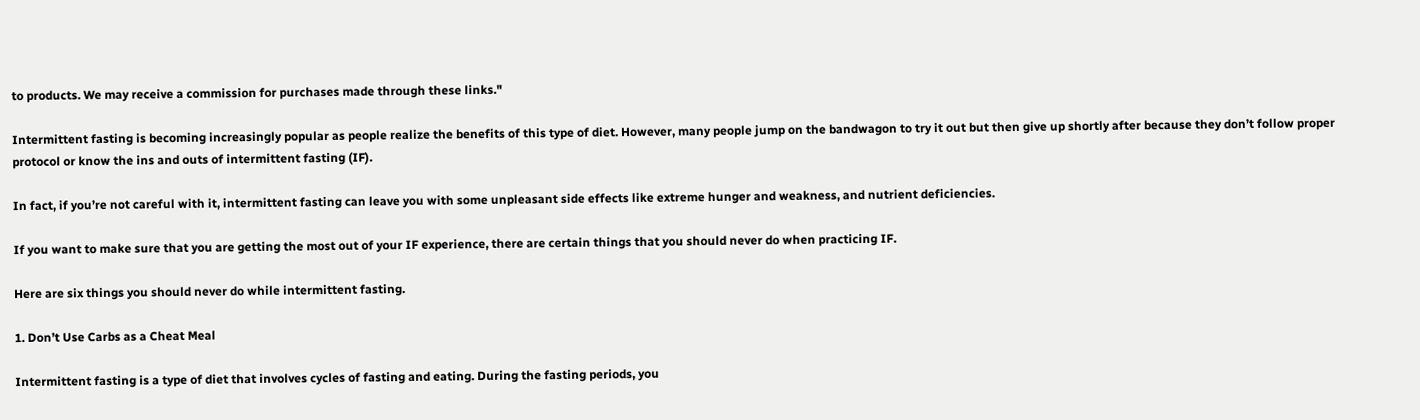to products. We may receive a commission for purchases made through these links."

Intermittent fasting is becoming increasingly popular as people realize the benefits of this type of diet. However, many people jump on the bandwagon to try it out but then give up shortly after because they don’t follow proper protocol or know the ins and outs of intermittent fasting (IF).

In fact, if you’re not careful with it, intermittent fasting can leave you with some unpleasant side effects like extreme hunger and weakness, and nutrient deficiencies.

If you want to make sure that you are getting the most out of your IF experience, there are certain things that you should never do when practicing IF.

Here are six things you should never do while intermittent fasting.

1. Don’t Use Carbs as a Cheat Meal

Intermittent fasting is a type of diet that involves cycles of fasting and eating. During the fasting periods, you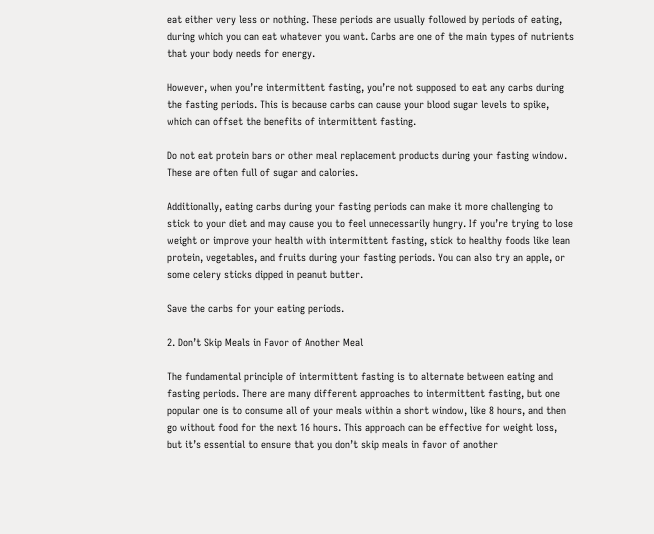eat either very less or nothing. These periods are usually followed by periods of eating, during which you can eat whatever you want. Carbs are one of the main types of nutrients that your body needs for energy.

However, when you’re intermittent fasting, you’re not supposed to eat any carbs during the fasting periods. This is because carbs can cause your blood sugar levels to spike, which can offset the benefits of intermittent fasting.

Do not eat protein bars or other meal replacement products during your fasting window. These are often full of sugar and calories.

Additionally, eating carbs during your fasting periods can make it more challenging to stick to your diet and may cause you to feel unnecessarily hungry. If you’re trying to lose weight or improve your health with intermittent fasting, stick to healthy foods like lean protein, vegetables, and fruits during your fasting periods. You can also try an apple, or some celery sticks dipped in peanut butter.

Save the carbs for your eating periods.

2. Don’t Skip Meals in Favor of Another Meal

The fundamental principle of intermittent fasting is to alternate between eating and fasting periods. There are many different approaches to intermittent fasting, but one popular one is to consume all of your meals within a short window, like 8 hours, and then go without food for the next 16 hours. This approach can be effective for weight loss, but it’s essential to ensure that you don’t skip meals in favor of another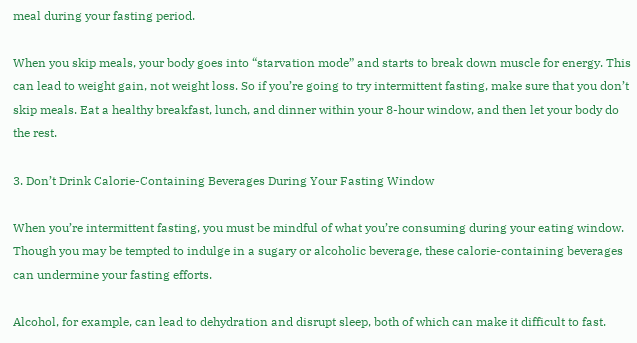meal during your fasting period.

When you skip meals, your body goes into “starvation mode” and starts to break down muscle for energy. This can lead to weight gain, not weight loss. So if you’re going to try intermittent fasting, make sure that you don’t skip meals. Eat a healthy breakfast, lunch, and dinner within your 8-hour window, and then let your body do the rest.

3. Don’t Drink Calorie-Containing Beverages During Your Fasting Window

When you’re intermittent fasting, you must be mindful of what you’re consuming during your eating window. Though you may be tempted to indulge in a sugary or alcoholic beverage, these calorie-containing beverages can undermine your fasting efforts.

Alcohol, for example, can lead to dehydration and disrupt sleep, both of which can make it difficult to fast.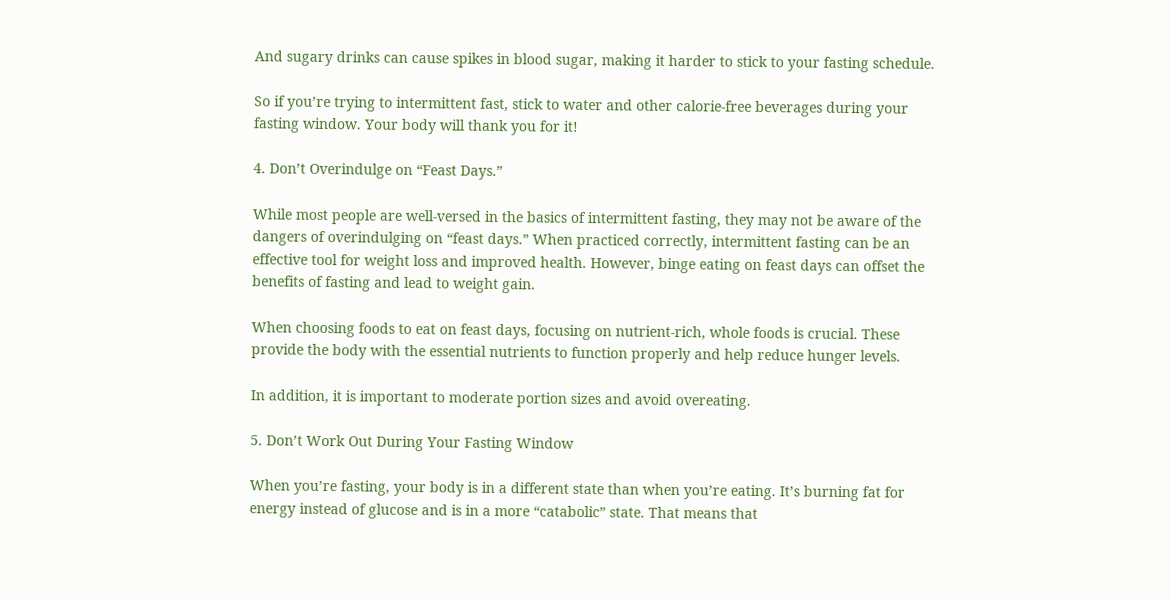And sugary drinks can cause spikes in blood sugar, making it harder to stick to your fasting schedule.

So if you’re trying to intermittent fast, stick to water and other calorie-free beverages during your fasting window. Your body will thank you for it!

4. Don’t Overindulge on “Feast Days.”

While most people are well-versed in the basics of intermittent fasting, they may not be aware of the dangers of overindulging on “feast days.” When practiced correctly, intermittent fasting can be an effective tool for weight loss and improved health. However, binge eating on feast days can offset the benefits of fasting and lead to weight gain.

When choosing foods to eat on feast days, focusing on nutrient-rich, whole foods is crucial. These provide the body with the essential nutrients to function properly and help reduce hunger levels.

In addition, it is important to moderate portion sizes and avoid overeating.

5. Don’t Work Out During Your Fasting Window

When you’re fasting, your body is in a different state than when you’re eating. It’s burning fat for energy instead of glucose and is in a more “catabolic” state. That means that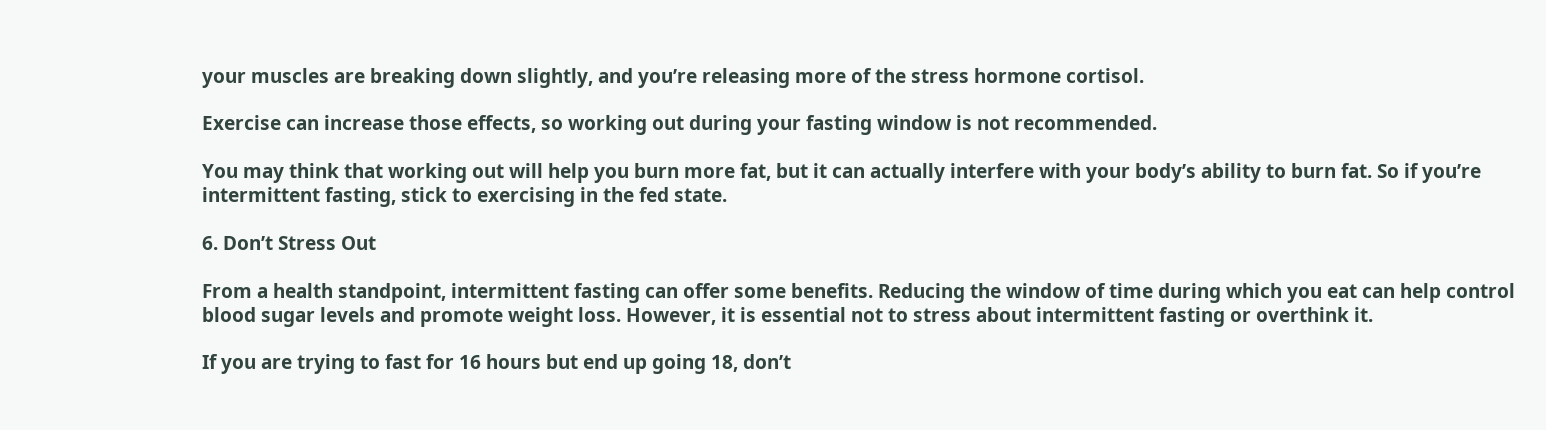your muscles are breaking down slightly, and you’re releasing more of the stress hormone cortisol.

Exercise can increase those effects, so working out during your fasting window is not recommended.

You may think that working out will help you burn more fat, but it can actually interfere with your body’s ability to burn fat. So if you’re intermittent fasting, stick to exercising in the fed state.

6. Don’t Stress Out

From a health standpoint, intermittent fasting can offer some benefits. Reducing the window of time during which you eat can help control blood sugar levels and promote weight loss. However, it is essential not to stress about intermittent fasting or overthink it.

If you are trying to fast for 16 hours but end up going 18, don’t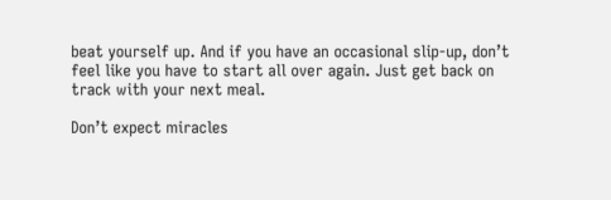beat yourself up. And if you have an occasional slip-up, don’t feel like you have to start all over again. Just get back on track with your next meal.

Don’t expect miracles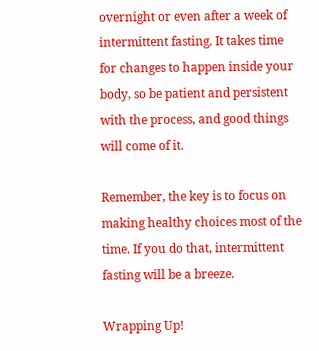overnight or even after a week of intermittent fasting. It takes time for changes to happen inside your body, so be patient and persistent with the process, and good things will come of it.

Remember, the key is to focus on making healthy choices most of the time. If you do that, intermittent fasting will be a breeze.

Wrapping Up!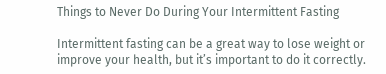Things to Never Do During Your Intermittent Fasting

Intermittent fasting can be a great way to lose weight or improve your health, but it’s important to do it correctly.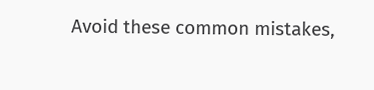Avoid these common mistakes,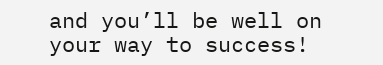and you’ll be well on your way to success!